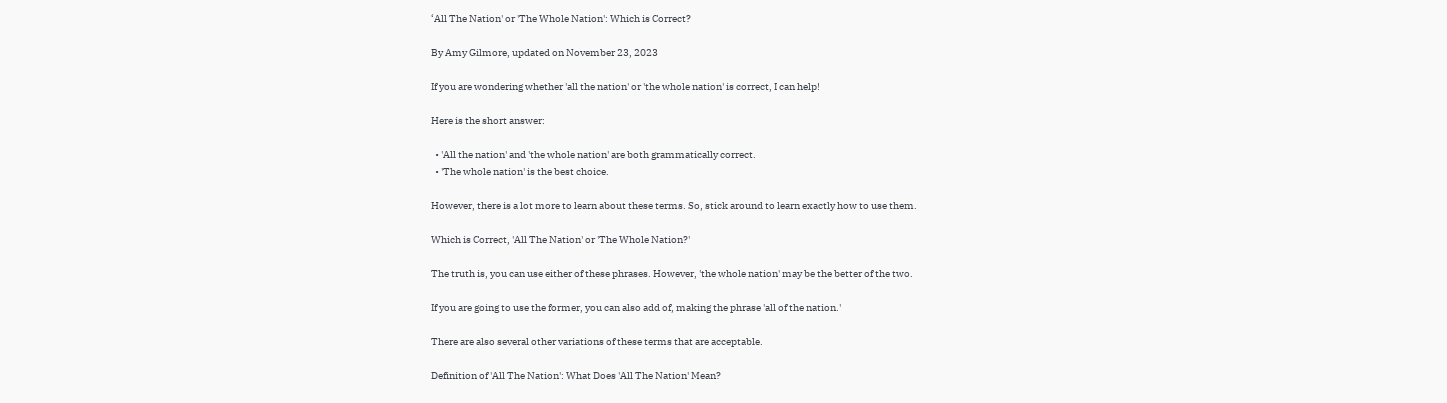‘All The Nation' or 'The Whole Nation': Which is Correct?

By Amy Gilmore, updated on November 23, 2023

If you are wondering whether 'all the nation' or 'the whole nation' is correct, I can help!

Here is the short answer:

  • 'All the nation' and 'the whole nation' are both grammatically correct.
  • 'The whole nation' is the best choice.

However, there is a lot more to learn about these terms. So, stick around to learn exactly how to use them.

Which is Correct, 'All The Nation' or 'The Whole Nation?'

The truth is, you can use either of these phrases. However, 'the whole nation' may be the better of the two.

If you are going to use the former, you can also add of, making the phrase 'all of the nation.'

There are also several other variations of these terms that are acceptable.

Definition of 'All The Nation': What Does 'All The Nation' Mean?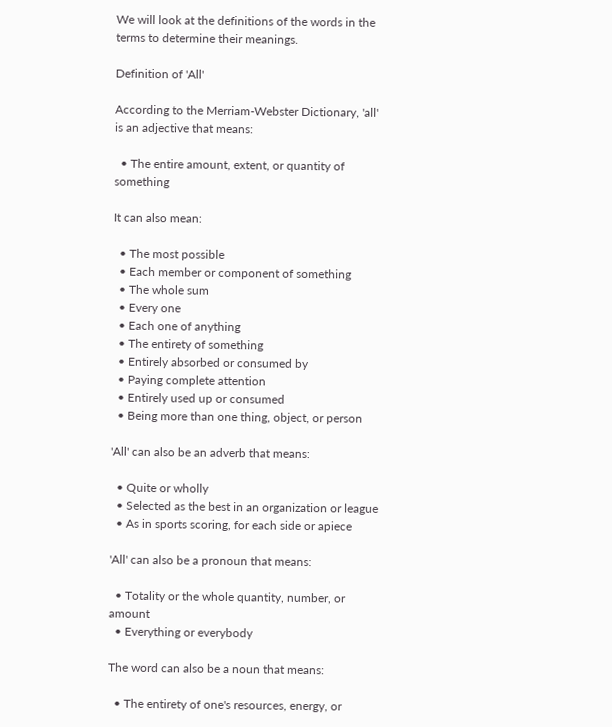We will look at the definitions of the words in the terms to determine their meanings.

Definition of 'All'

According to the Merriam-Webster Dictionary, 'all' is an adjective that means:

  • The entire amount, extent, or quantity of something

It can also mean:

  • The most possible
  • Each member or component of something
  • The whole sum
  • Every one
  • Each one of anything
  • The entirety of something
  • Entirely absorbed or consumed by
  • Paying complete attention
  • Entirely used up or consumed
  • Being more than one thing, object, or person

'All' can also be an adverb that means:

  • Quite or wholly
  • Selected as the best in an organization or league
  • As in sports scoring, for each side or apiece

'All' can also be a pronoun that means:

  • Totality or the whole quantity, number, or amount
  • Everything or everybody

The word can also be a noun that means:

  • The entirety of one's resources, energy, or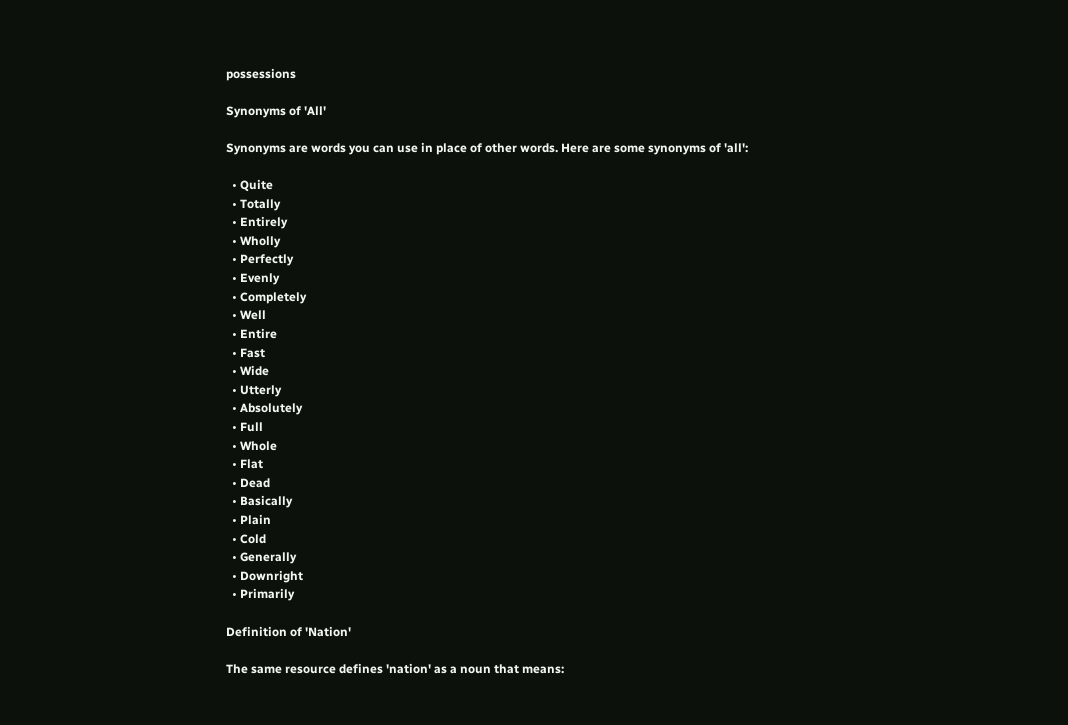possessions

Synonyms of 'All'

Synonyms are words you can use in place of other words. Here are some synonyms of 'all':

  • Quite
  • Totally
  • Entirely
  • Wholly
  • Perfectly
  • Evenly
  • Completely
  • Well
  • Entire
  • Fast
  • Wide
  • Utterly
  • Absolutely
  • Full
  • Whole
  • Flat
  • Dead
  • Basically
  • Plain
  • Cold
  • Generally
  • Downright
  • Primarily

Definition of 'Nation'

The same resource defines 'nation' as a noun that means: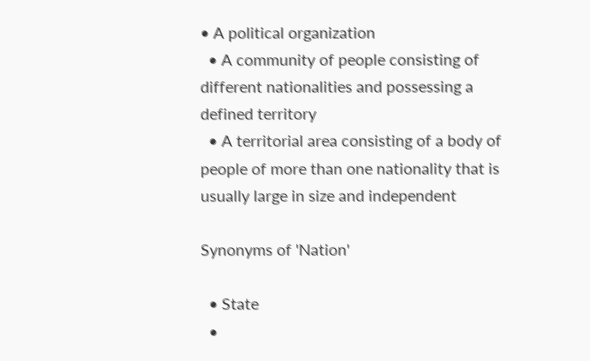• A political organization
  • A community of people consisting of different nationalities and possessing a defined territory
  • A territorial area consisting of a body of people of more than one nationality that is usually large in size and independent

Synonyms of 'Nation'

  • State
  •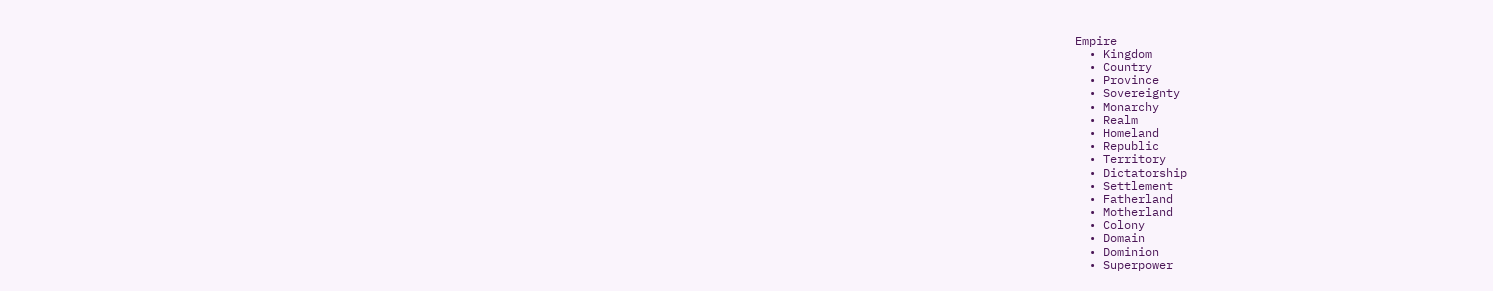Empire
  • Kingdom
  • Country
  • Province
  • Sovereignty
  • Monarchy
  • Realm
  • Homeland
  • Republic
  • Territory
  • Dictatorship
  • Settlement
  • Fatherland
  • Motherland
  • Colony
  • Domain
  • Dominion
  • Superpower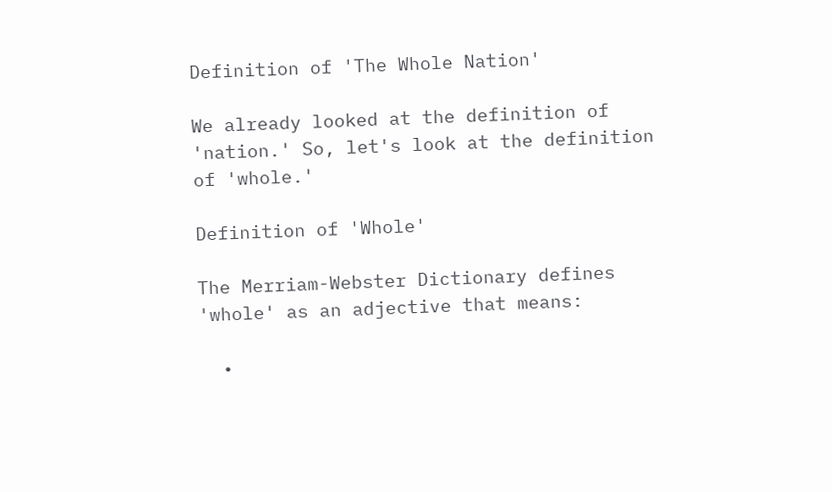Definition of 'The Whole Nation'

We already looked at the definition of 'nation.' So, let's look at the definition of 'whole.'

Definition of 'Whole'

The Merriam-Webster Dictionary defines 'whole' as an adjective that means:

  •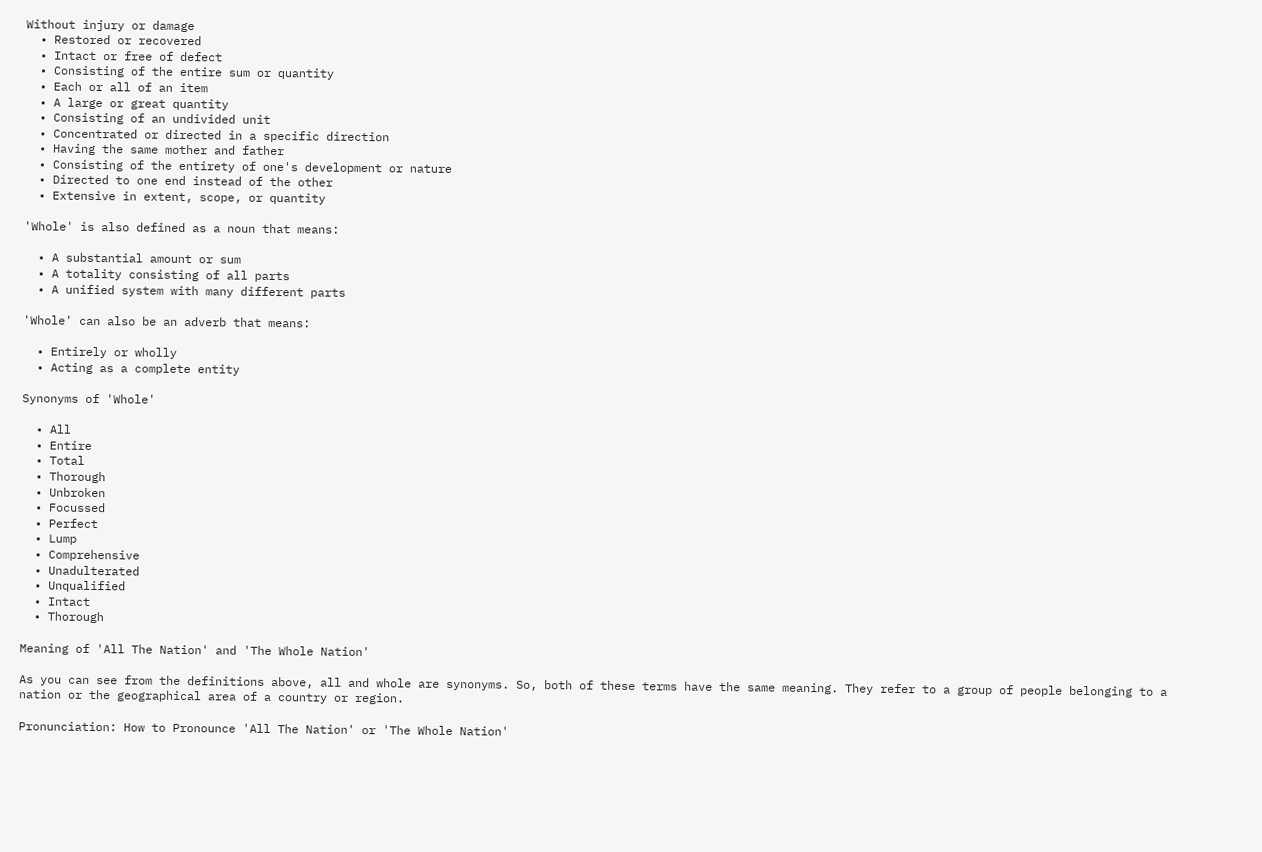Without injury or damage
  • Restored or recovered
  • Intact or free of defect
  • Consisting of the entire sum or quantity
  • Each or all of an item
  • A large or great quantity
  • Consisting of an undivided unit
  • Concentrated or directed in a specific direction
  • Having the same mother and father
  • Consisting of the entirety of one's development or nature
  • Directed to one end instead of the other
  • Extensive in extent, scope, or quantity

'Whole' is also defined as a noun that means:

  • A substantial amount or sum
  • A totality consisting of all parts
  • A unified system with many different parts

'Whole' can also be an adverb that means:

  • Entirely or wholly
  • Acting as a complete entity

Synonyms of 'Whole'

  • All
  • Entire
  • Total
  • Thorough
  • Unbroken
  • Focussed
  • Perfect
  • Lump
  • Comprehensive
  • Unadulterated
  • Unqualified
  • Intact
  • Thorough

Meaning of 'All The Nation' and 'The Whole Nation'

As you can see from the definitions above, all and whole are synonyms. So, both of these terms have the same meaning. They refer to a group of people belonging to a nation or the geographical area of a country or region.

Pronunciation: How to Pronounce 'All The Nation' or 'The Whole Nation'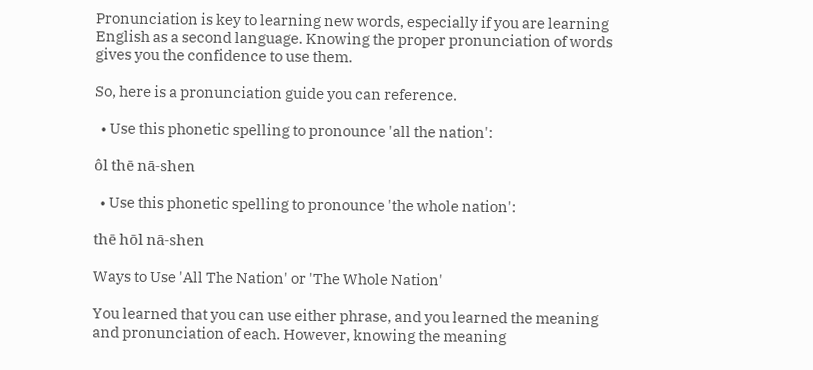Pronunciation is key to learning new words, especially if you are learning English as a second language. Knowing the proper pronunciation of words gives you the confidence to use them.

So, here is a pronunciation guide you can reference.

  • Use this phonetic spelling to pronounce 'all the nation':

ôl thē nā-shen

  • Use this phonetic spelling to pronounce 'the whole nation':

thē hōl nā-shen

Ways to Use 'All The Nation' or 'The Whole Nation'

You learned that you can use either phrase, and you learned the meaning and pronunciation of each. However, knowing the meaning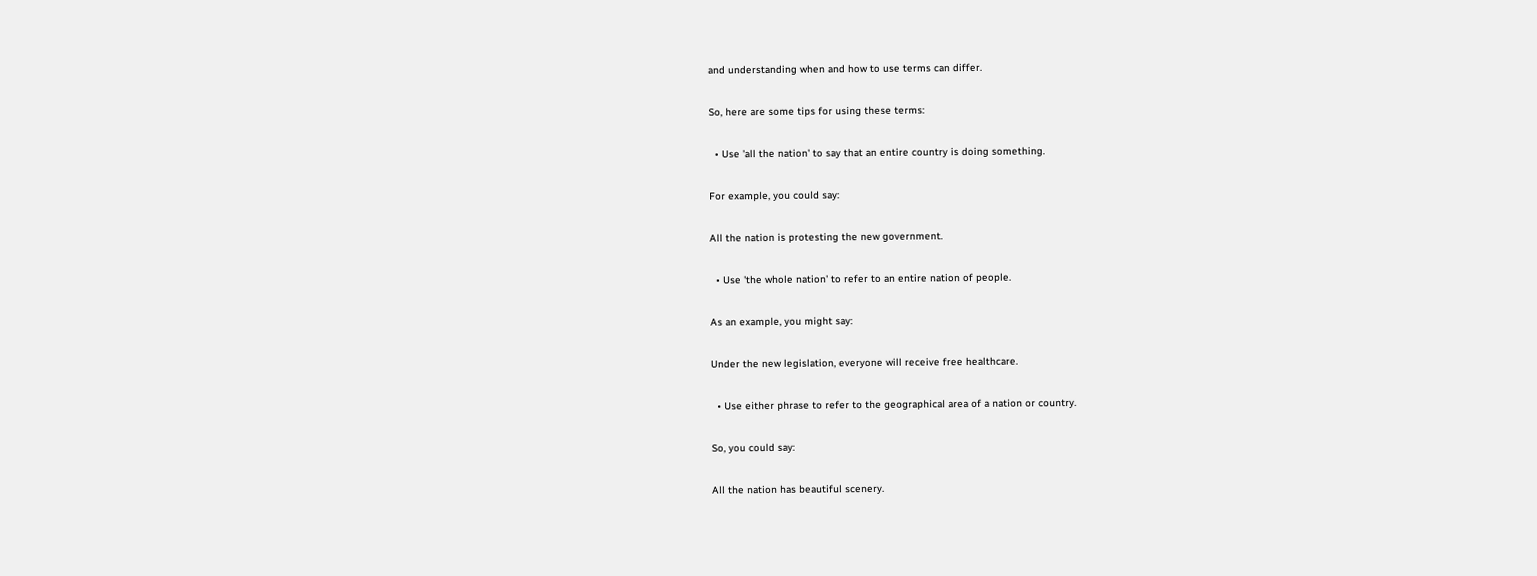and understanding when and how to use terms can differ.

So, here are some tips for using these terms:

  • Use 'all the nation' to say that an entire country is doing something.

For example, you could say:

All the nation is protesting the new government.

  • Use 'the whole nation' to refer to an entire nation of people.

As an example, you might say:

Under the new legislation, everyone will receive free healthcare.

  • Use either phrase to refer to the geographical area of a nation or country.

So, you could say:

All the nation has beautiful scenery.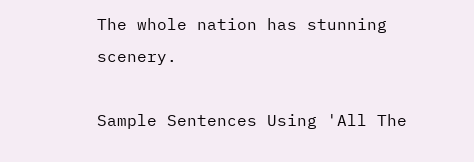The whole nation has stunning scenery.

Sample Sentences Using 'All The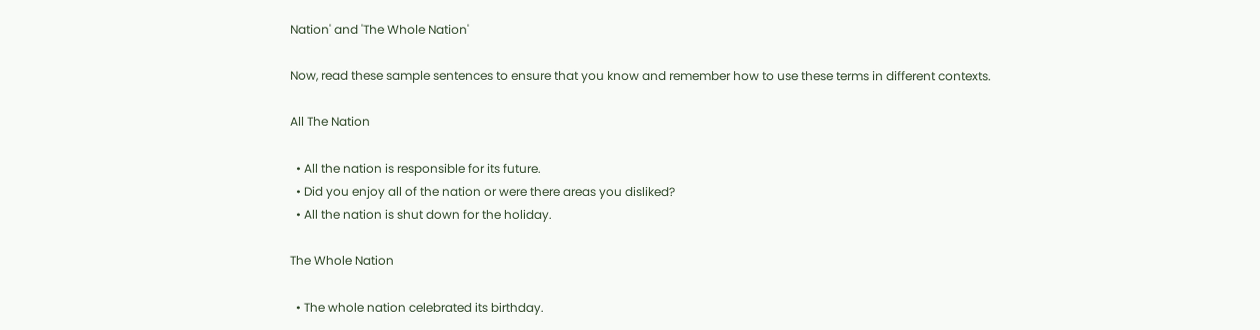Nation' and 'The Whole Nation'

Now, read these sample sentences to ensure that you know and remember how to use these terms in different contexts.

All The Nation

  • All the nation is responsible for its future.
  • Did you enjoy all of the nation or were there areas you disliked?
  • All the nation is shut down for the holiday.

The Whole Nation

  • The whole nation celebrated its birthday.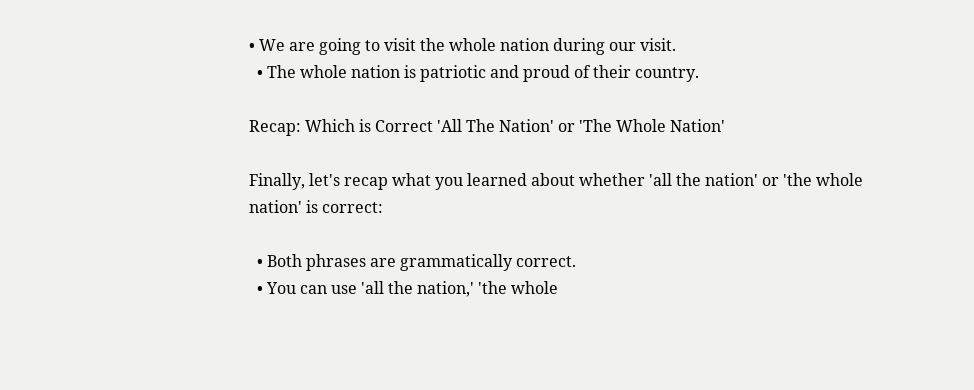• We are going to visit the whole nation during our visit.
  • The whole nation is patriotic and proud of their country.

Recap: Which is Correct 'All The Nation' or 'The Whole Nation'

Finally, let's recap what you learned about whether 'all the nation' or 'the whole nation' is correct:

  • Both phrases are grammatically correct.
  • You can use 'all the nation,' 'the whole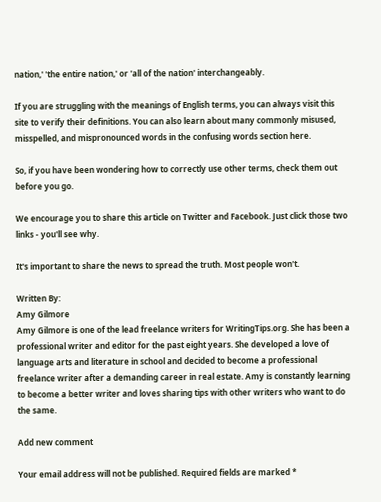nation,' 'the entire nation,' or 'all of the nation' interchangeably.

If you are struggling with the meanings of English terms, you can always visit this site to verify their definitions. You can also learn about many commonly misused, misspelled, and mispronounced words in the confusing words section here.

So, if you have been wondering how to correctly use other terms, check them out before you go.

We encourage you to share this article on Twitter and Facebook. Just click those two links - you'll see why.

It's important to share the news to spread the truth. Most people won't.

Written By:
Amy Gilmore
Amy Gilmore is one of the lead freelance writers for WritingTips.org. She has been a professional writer and editor for the past eight years. She developed a love of language arts and literature in school and decided to become a professional freelance writer after a demanding career in real estate. Amy is constantly learning to become a better writer and loves sharing tips with other writers who want to do the same.

Add new comment

Your email address will not be published. Required fields are marked *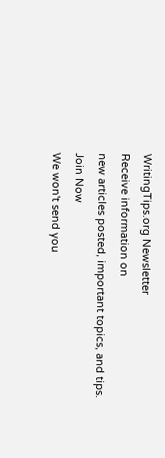WritingTips.org Newsletter
Receive information on
new articles posted, important topics, and tips.
Join Now
We won't send you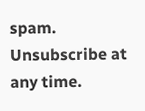spam. Unsubscribe at any time.